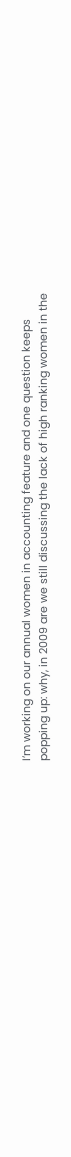I’m working on our annual women in accounting feature and one question keeps popping up: why, in 2009 are we still discussing the lack of high ranking women in the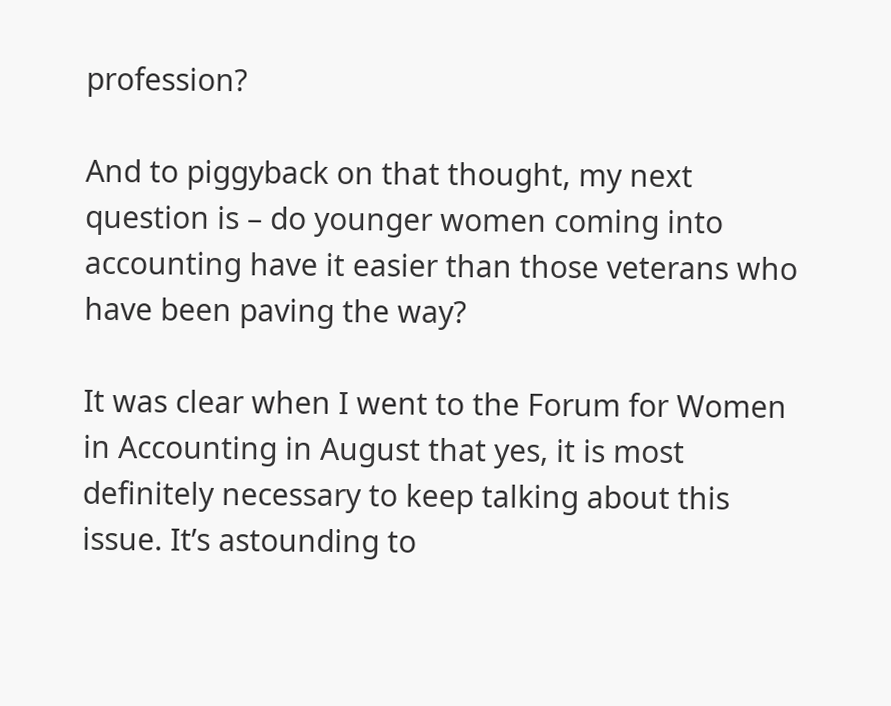profession?

And to piggyback on that thought, my next question is – do younger women coming into accounting have it easier than those veterans who have been paving the way?

It was clear when I went to the Forum for Women in Accounting in August that yes, it is most definitely necessary to keep talking about this issue. It’s astounding to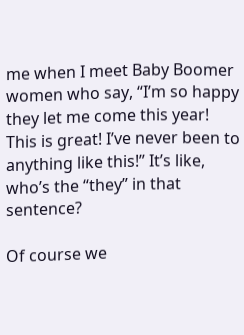me when I meet Baby Boomer women who say, “I’m so happy they let me come this year! This is great! I’ve never been to anything like this!” It’s like, who’s the “they” in that sentence?

Of course we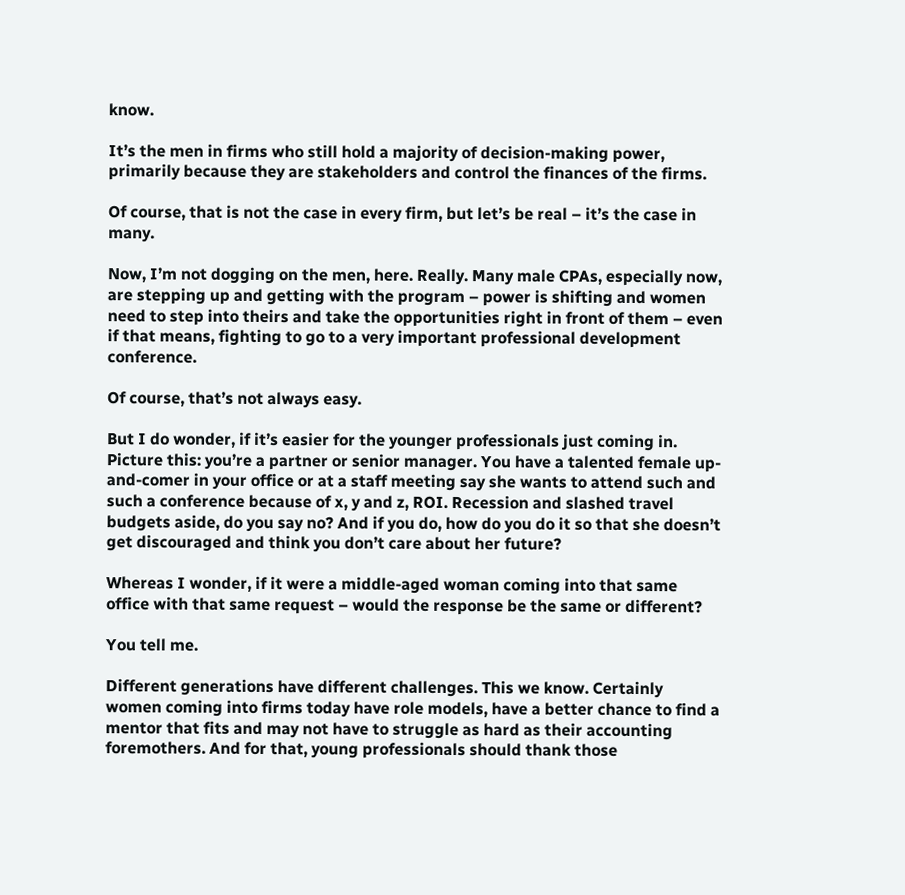know.

It’s the men in firms who still hold a majority of decision-making power, primarily because they are stakeholders and control the finances of the firms.

Of course, that is not the case in every firm, but let’s be real – it’s the case in many.

Now, I’m not dogging on the men, here. Really. Many male CPAs, especially now, are stepping up and getting with the program – power is shifting and women need to step into theirs and take the opportunities right in front of them – even if that means, fighting to go to a very important professional development conference.

Of course, that’s not always easy.

But I do wonder, if it’s easier for the younger professionals just coming in. Picture this: you’re a partner or senior manager. You have a talented female up-and-comer in your office or at a staff meeting say she wants to attend such and such a conference because of x, y and z, ROI. Recession and slashed travel budgets aside, do you say no? And if you do, how do you do it so that she doesn’t get discouraged and think you don’t care about her future?

Whereas I wonder, if it were a middle-aged woman coming into that same office with that same request – would the response be the same or different?

You tell me.

Different generations have different challenges. This we know. Certainly women coming into firms today have role models, have a better chance to find a mentor that fits and may not have to struggle as hard as their accounting foremothers. And for that, young professionals should thank those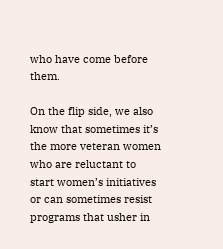who have come before them.

On the flip side, we also know that sometimes it’s the more veteran women who are reluctant to start women’s initiatives or can sometimes resist programs that usher in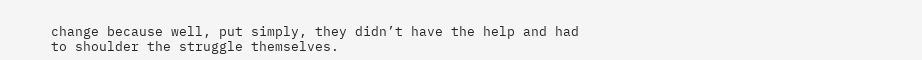change because well, put simply, they didn’t have the help and had to shoulder the struggle themselves.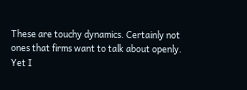These are touchy dynamics. Certainly not ones that firms want to talk about openly. Yet I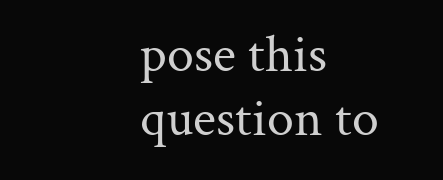pose this question to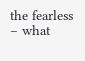the fearless – what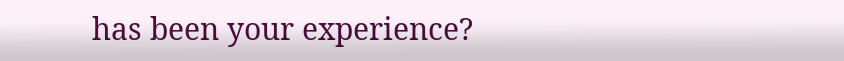has been your experience?